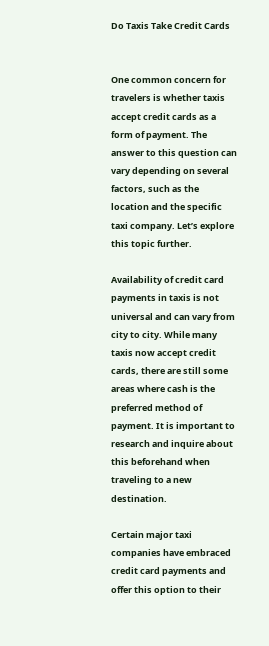Do Taxis Take Credit Cards


One common concern for travelers is whether taxis accept credit cards as a form of payment. The answer to this question can vary depending on several factors, such as the location and the specific taxi company. Let’s explore this topic further.

Availability of credit card payments in taxis is not universal and can vary from city to city. While many taxis now accept credit cards, there are still some areas where cash is the preferred method of payment. It is important to research and inquire about this beforehand when traveling to a new destination.

Certain major taxi companies have embraced credit card payments and offer this option to their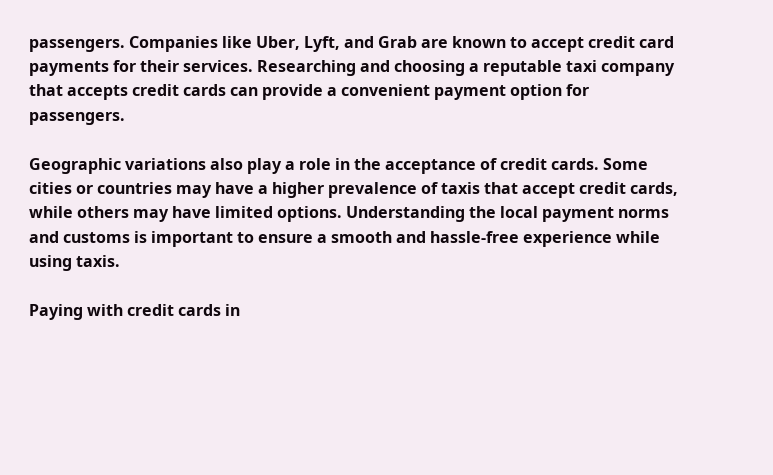passengers. Companies like Uber, Lyft, and Grab are known to accept credit card payments for their services. Researching and choosing a reputable taxi company that accepts credit cards can provide a convenient payment option for passengers.

Geographic variations also play a role in the acceptance of credit cards. Some cities or countries may have a higher prevalence of taxis that accept credit cards, while others may have limited options. Understanding the local payment norms and customs is important to ensure a smooth and hassle-free experience while using taxis.

Paying with credit cards in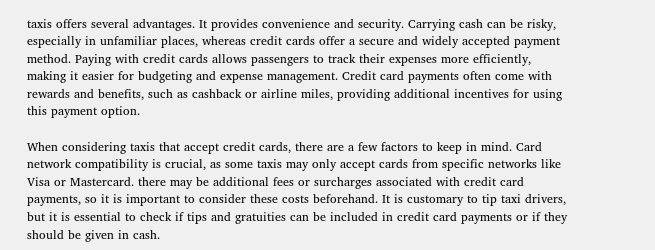taxis offers several advantages. It provides convenience and security. Carrying cash can be risky, especially in unfamiliar places, whereas credit cards offer a secure and widely accepted payment method. Paying with credit cards allows passengers to track their expenses more efficiently, making it easier for budgeting and expense management. Credit card payments often come with rewards and benefits, such as cashback or airline miles, providing additional incentives for using this payment option.

When considering taxis that accept credit cards, there are a few factors to keep in mind. Card network compatibility is crucial, as some taxis may only accept cards from specific networks like Visa or Mastercard. there may be additional fees or surcharges associated with credit card payments, so it is important to consider these costs beforehand. It is customary to tip taxi drivers, but it is essential to check if tips and gratuities can be included in credit card payments or if they should be given in cash.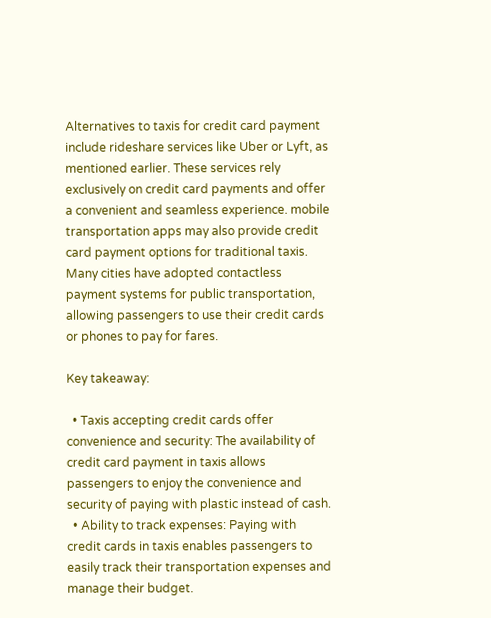Alternatives to taxis for credit card payment include rideshare services like Uber or Lyft, as mentioned earlier. These services rely exclusively on credit card payments and offer a convenient and seamless experience. mobile transportation apps may also provide credit card payment options for traditional taxis. Many cities have adopted contactless payment systems for public transportation, allowing passengers to use their credit cards or phones to pay for fares.

Key takeaway:

  • Taxis accepting credit cards offer convenience and security: The availability of credit card payment in taxis allows passengers to enjoy the convenience and security of paying with plastic instead of cash.
  • Ability to track expenses: Paying with credit cards in taxis enables passengers to easily track their transportation expenses and manage their budget.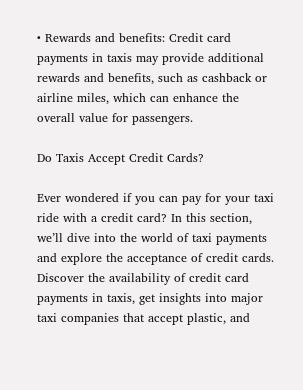• Rewards and benefits: Credit card payments in taxis may provide additional rewards and benefits, such as cashback or airline miles, which can enhance the overall value for passengers.

Do Taxis Accept Credit Cards?

Ever wondered if you can pay for your taxi ride with a credit card? In this section, we’ll dive into the world of taxi payments and explore the acceptance of credit cards. Discover the availability of credit card payments in taxis, get insights into major taxi companies that accept plastic, and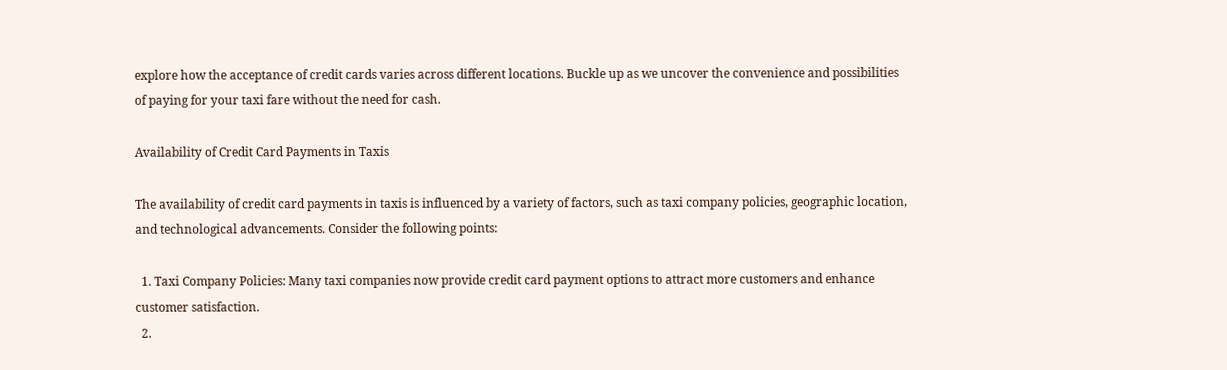explore how the acceptance of credit cards varies across different locations. Buckle up as we uncover the convenience and possibilities of paying for your taxi fare without the need for cash.

Availability of Credit Card Payments in Taxis

The availability of credit card payments in taxis is influenced by a variety of factors, such as taxi company policies, geographic location, and technological advancements. Consider the following points:

  1. Taxi Company Policies: Many taxi companies now provide credit card payment options to attract more customers and enhance customer satisfaction.
  2.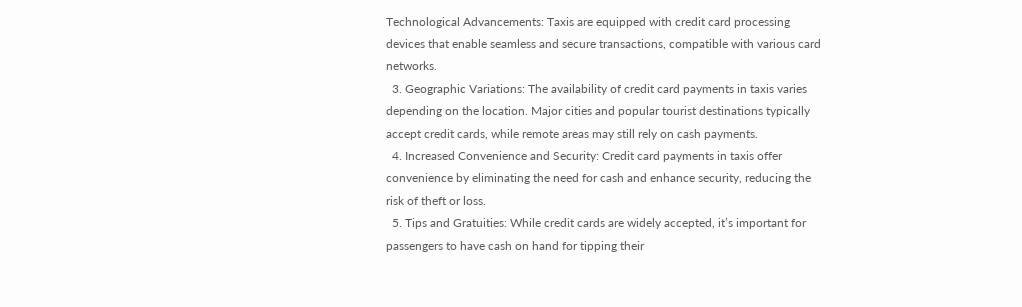Technological Advancements: Taxis are equipped with credit card processing devices that enable seamless and secure transactions, compatible with various card networks.
  3. Geographic Variations: The availability of credit card payments in taxis varies depending on the location. Major cities and popular tourist destinations typically accept credit cards, while remote areas may still rely on cash payments.
  4. Increased Convenience and Security: Credit card payments in taxis offer convenience by eliminating the need for cash and enhance security, reducing the risk of theft or loss.
  5. Tips and Gratuities: While credit cards are widely accepted, it’s important for passengers to have cash on hand for tipping their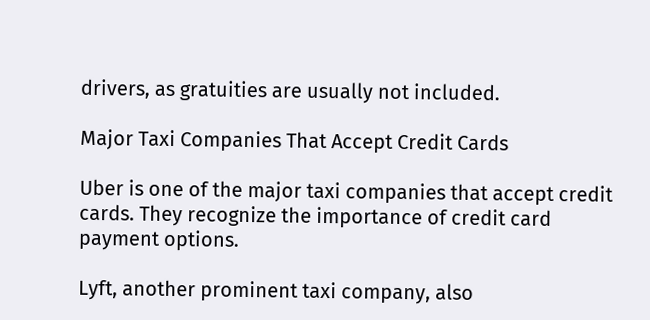drivers, as gratuities are usually not included.

Major Taxi Companies That Accept Credit Cards

Uber is one of the major taxi companies that accept credit cards. They recognize the importance of credit card payment options.

Lyft, another prominent taxi company, also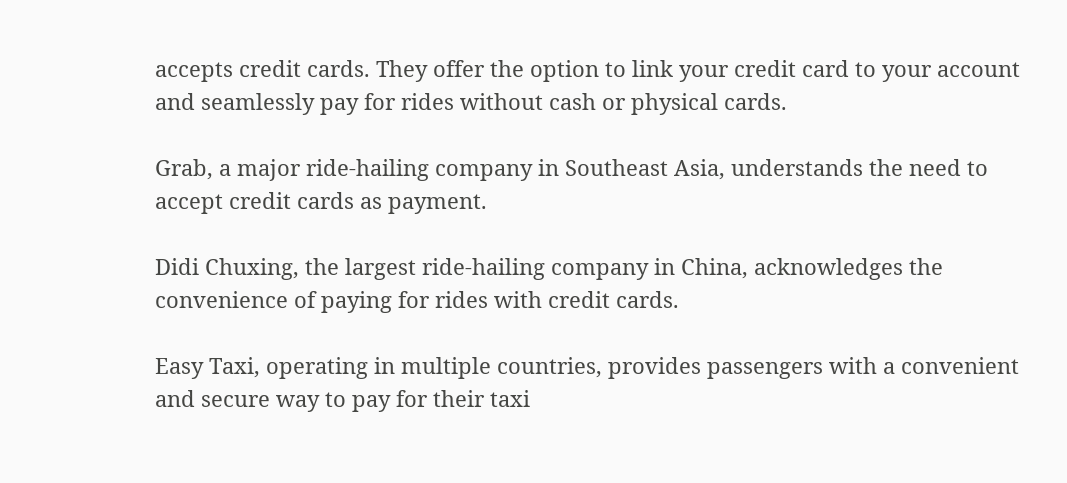accepts credit cards. They offer the option to link your credit card to your account and seamlessly pay for rides without cash or physical cards.

Grab, a major ride-hailing company in Southeast Asia, understands the need to accept credit cards as payment.

Didi Chuxing, the largest ride-hailing company in China, acknowledges the convenience of paying for rides with credit cards.

Easy Taxi, operating in multiple countries, provides passengers with a convenient and secure way to pay for their taxi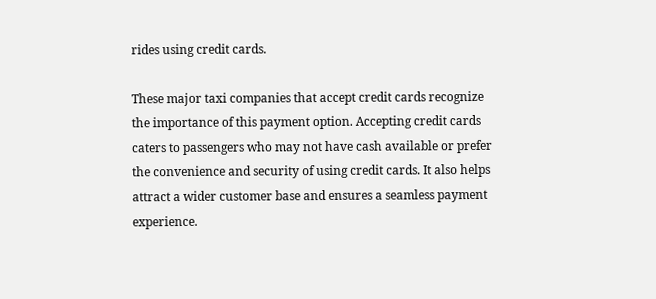rides using credit cards.

These major taxi companies that accept credit cards recognize the importance of this payment option. Accepting credit cards caters to passengers who may not have cash available or prefer the convenience and security of using credit cards. It also helps attract a wider customer base and ensures a seamless payment experience.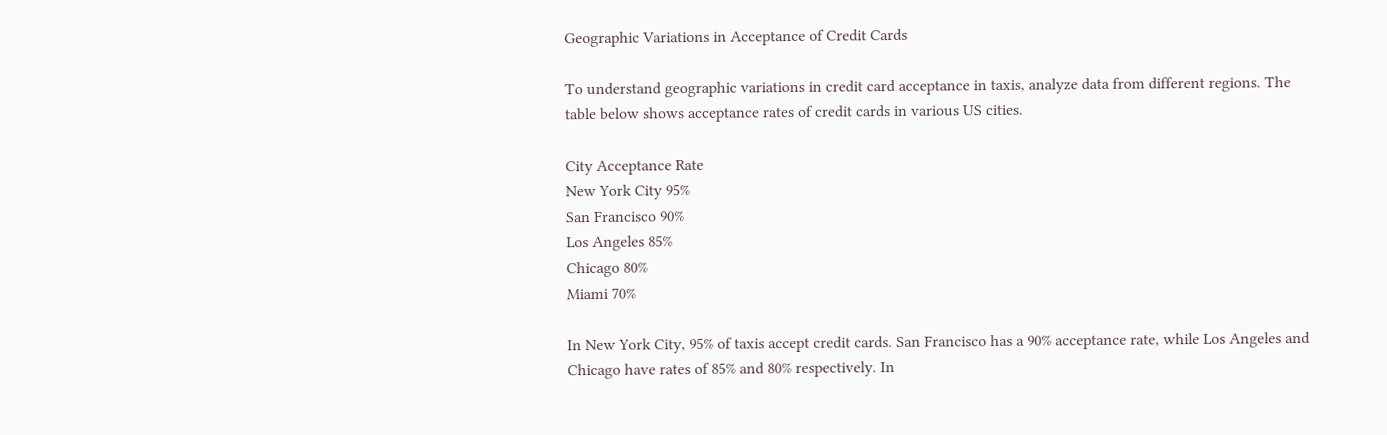Geographic Variations in Acceptance of Credit Cards

To understand geographic variations in credit card acceptance in taxis, analyze data from different regions. The table below shows acceptance rates of credit cards in various US cities.

City Acceptance Rate
New York City 95%
San Francisco 90%
Los Angeles 85%
Chicago 80%
Miami 70%

In New York City, 95% of taxis accept credit cards. San Francisco has a 90% acceptance rate, while Los Angeles and Chicago have rates of 85% and 80% respectively. In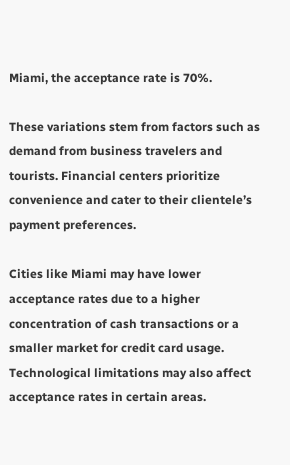Miami, the acceptance rate is 70%.

These variations stem from factors such as demand from business travelers and tourists. Financial centers prioritize convenience and cater to their clientele’s payment preferences.

Cities like Miami may have lower acceptance rates due to a higher concentration of cash transactions or a smaller market for credit card usage. Technological limitations may also affect acceptance rates in certain areas.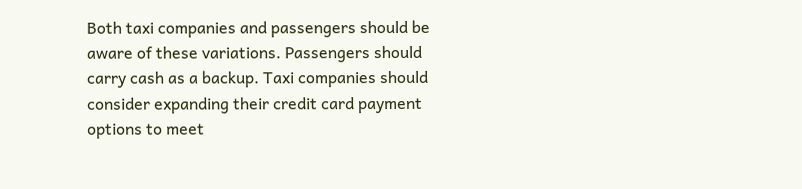Both taxi companies and passengers should be aware of these variations. Passengers should carry cash as a backup. Taxi companies should consider expanding their credit card payment options to meet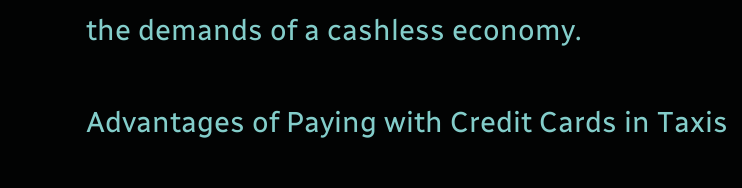the demands of a cashless economy.

Advantages of Paying with Credit Cards in Taxis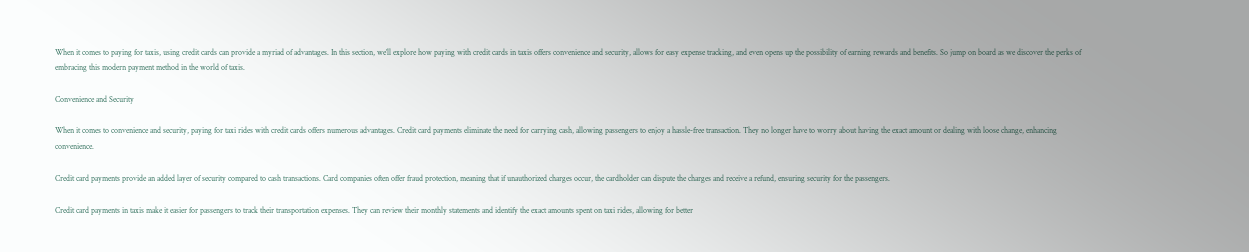When it comes to paying for taxis, using credit cards can provide a myriad of advantages. In this section, we’ll explore how paying with credit cards in taxis offers convenience and security, allows for easy expense tracking, and even opens up the possibility of earning rewards and benefits. So jump on board as we discover the perks of embracing this modern payment method in the world of taxis.

Convenience and Security

When it comes to convenience and security, paying for taxi rides with credit cards offers numerous advantages. Credit card payments eliminate the need for carrying cash, allowing passengers to enjoy a hassle-free transaction. They no longer have to worry about having the exact amount or dealing with loose change, enhancing convenience.

Credit card payments provide an added layer of security compared to cash transactions. Card companies often offer fraud protection, meaning that if unauthorized charges occur, the cardholder can dispute the charges and receive a refund, ensuring security for the passengers.

Credit card payments in taxis make it easier for passengers to track their transportation expenses. They can review their monthly statements and identify the exact amounts spent on taxi rides, allowing for better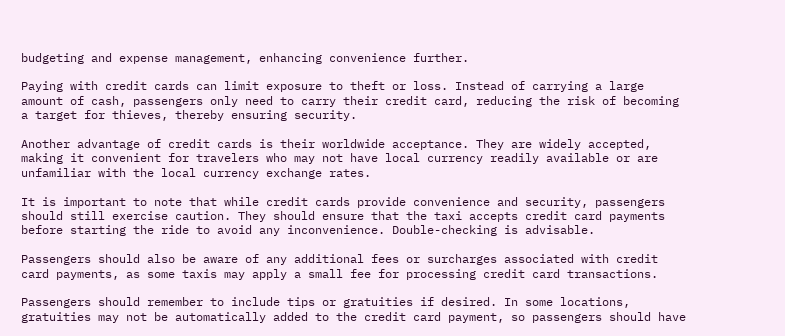budgeting and expense management, enhancing convenience further.

Paying with credit cards can limit exposure to theft or loss. Instead of carrying a large amount of cash, passengers only need to carry their credit card, reducing the risk of becoming a target for thieves, thereby ensuring security.

Another advantage of credit cards is their worldwide acceptance. They are widely accepted, making it convenient for travelers who may not have local currency readily available or are unfamiliar with the local currency exchange rates.

It is important to note that while credit cards provide convenience and security, passengers should still exercise caution. They should ensure that the taxi accepts credit card payments before starting the ride to avoid any inconvenience. Double-checking is advisable.

Passengers should also be aware of any additional fees or surcharges associated with credit card payments, as some taxis may apply a small fee for processing credit card transactions.

Passengers should remember to include tips or gratuities if desired. In some locations, gratuities may not be automatically added to the credit card payment, so passengers should have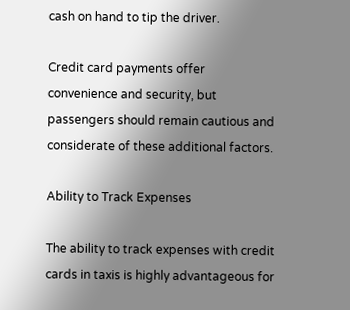cash on hand to tip the driver.

Credit card payments offer convenience and security, but passengers should remain cautious and considerate of these additional factors.

Ability to Track Expenses

The ability to track expenses with credit cards in taxis is highly advantageous for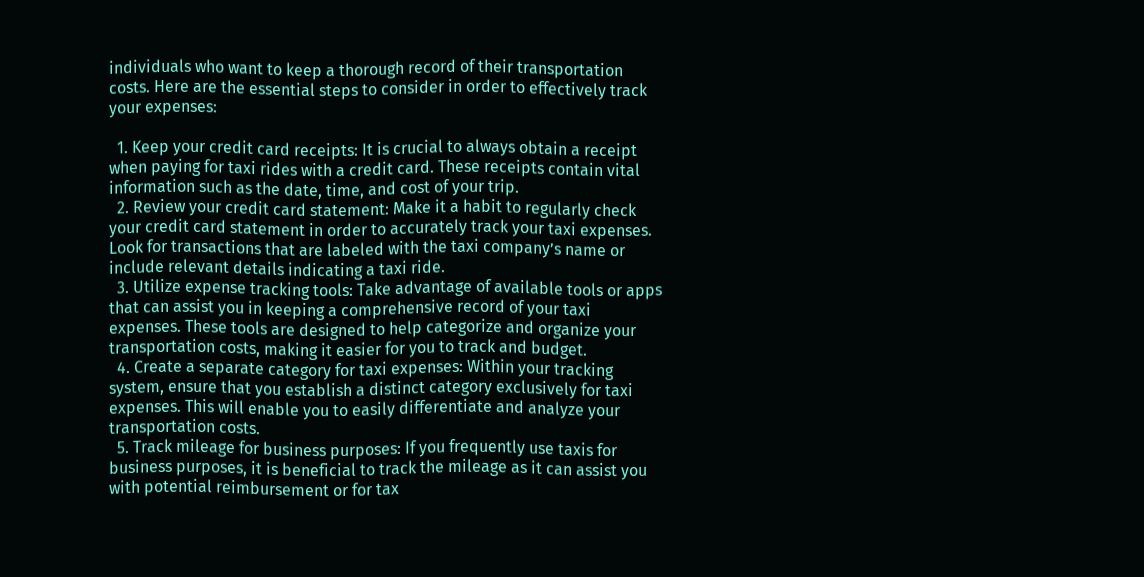individuals who want to keep a thorough record of their transportation costs. Here are the essential steps to consider in order to effectively track your expenses:

  1. Keep your credit card receipts: It is crucial to always obtain a receipt when paying for taxi rides with a credit card. These receipts contain vital information such as the date, time, and cost of your trip.
  2. Review your credit card statement: Make it a habit to regularly check your credit card statement in order to accurately track your taxi expenses. Look for transactions that are labeled with the taxi company’s name or include relevant details indicating a taxi ride.
  3. Utilize expense tracking tools: Take advantage of available tools or apps that can assist you in keeping a comprehensive record of your taxi expenses. These tools are designed to help categorize and organize your transportation costs, making it easier for you to track and budget.
  4. Create a separate category for taxi expenses: Within your tracking system, ensure that you establish a distinct category exclusively for taxi expenses. This will enable you to easily differentiate and analyze your transportation costs.
  5. Track mileage for business purposes: If you frequently use taxis for business purposes, it is beneficial to track the mileage as it can assist you with potential reimbursement or for tax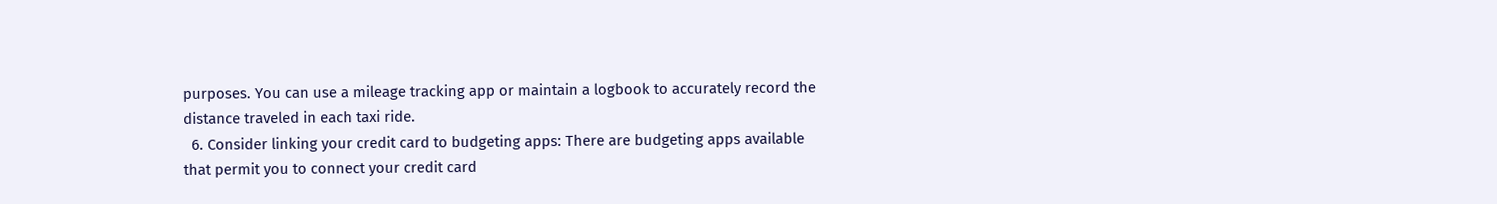purposes. You can use a mileage tracking app or maintain a logbook to accurately record the distance traveled in each taxi ride.
  6. Consider linking your credit card to budgeting apps: There are budgeting apps available that permit you to connect your credit card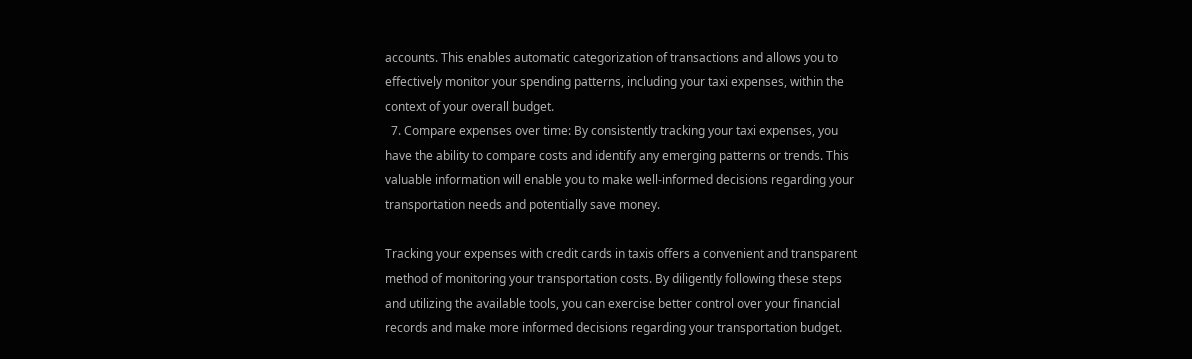accounts. This enables automatic categorization of transactions and allows you to effectively monitor your spending patterns, including your taxi expenses, within the context of your overall budget.
  7. Compare expenses over time: By consistently tracking your taxi expenses, you have the ability to compare costs and identify any emerging patterns or trends. This valuable information will enable you to make well-informed decisions regarding your transportation needs and potentially save money.

Tracking your expenses with credit cards in taxis offers a convenient and transparent method of monitoring your transportation costs. By diligently following these steps and utilizing the available tools, you can exercise better control over your financial records and make more informed decisions regarding your transportation budget.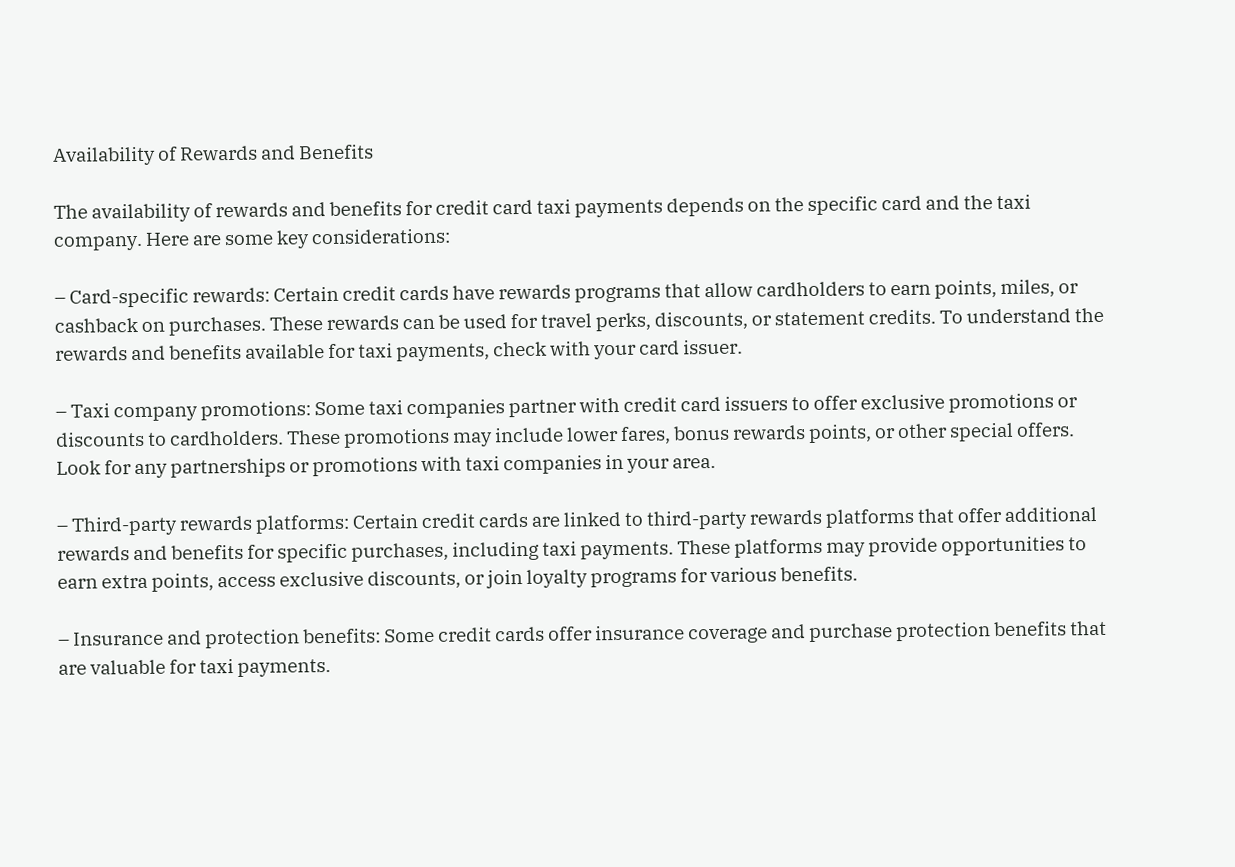Availability of Rewards and Benefits

The availability of rewards and benefits for credit card taxi payments depends on the specific card and the taxi company. Here are some key considerations:

– Card-specific rewards: Certain credit cards have rewards programs that allow cardholders to earn points, miles, or cashback on purchases. These rewards can be used for travel perks, discounts, or statement credits. To understand the rewards and benefits available for taxi payments, check with your card issuer.

– Taxi company promotions: Some taxi companies partner with credit card issuers to offer exclusive promotions or discounts to cardholders. These promotions may include lower fares, bonus rewards points, or other special offers. Look for any partnerships or promotions with taxi companies in your area.

– Third-party rewards platforms: Certain credit cards are linked to third-party rewards platforms that offer additional rewards and benefits for specific purchases, including taxi payments. These platforms may provide opportunities to earn extra points, access exclusive discounts, or join loyalty programs for various benefits.

– Insurance and protection benefits: Some credit cards offer insurance coverage and purchase protection benefits that are valuable for taxi payments.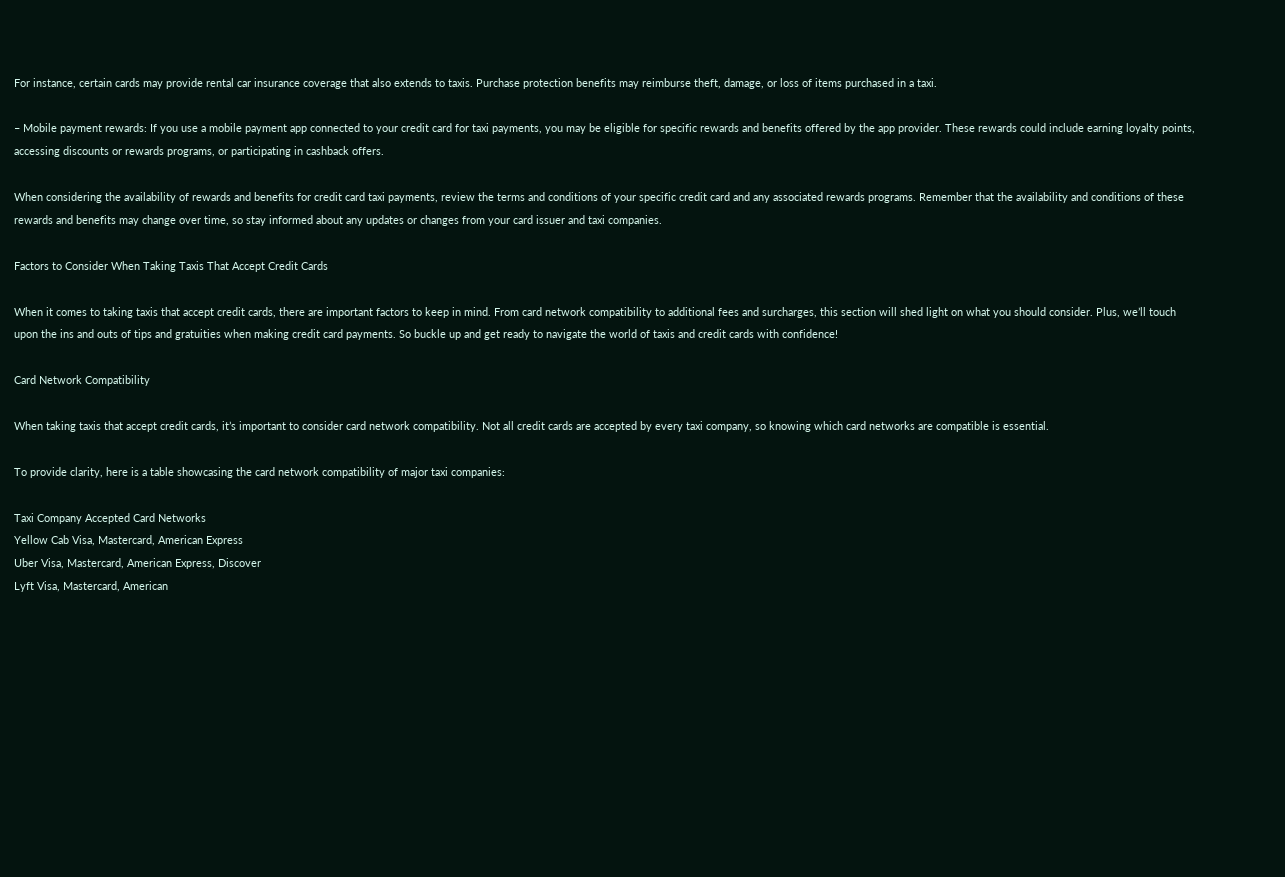For instance, certain cards may provide rental car insurance coverage that also extends to taxis. Purchase protection benefits may reimburse theft, damage, or loss of items purchased in a taxi.

– Mobile payment rewards: If you use a mobile payment app connected to your credit card for taxi payments, you may be eligible for specific rewards and benefits offered by the app provider. These rewards could include earning loyalty points, accessing discounts or rewards programs, or participating in cashback offers.

When considering the availability of rewards and benefits for credit card taxi payments, review the terms and conditions of your specific credit card and any associated rewards programs. Remember that the availability and conditions of these rewards and benefits may change over time, so stay informed about any updates or changes from your card issuer and taxi companies.

Factors to Consider When Taking Taxis That Accept Credit Cards

When it comes to taking taxis that accept credit cards, there are important factors to keep in mind. From card network compatibility to additional fees and surcharges, this section will shed light on what you should consider. Plus, we’ll touch upon the ins and outs of tips and gratuities when making credit card payments. So buckle up and get ready to navigate the world of taxis and credit cards with confidence!

Card Network Compatibility

When taking taxis that accept credit cards, it’s important to consider card network compatibility. Not all credit cards are accepted by every taxi company, so knowing which card networks are compatible is essential.

To provide clarity, here is a table showcasing the card network compatibility of major taxi companies:

Taxi Company Accepted Card Networks
Yellow Cab Visa, Mastercard, American Express
Uber Visa, Mastercard, American Express, Discover
Lyft Visa, Mastercard, American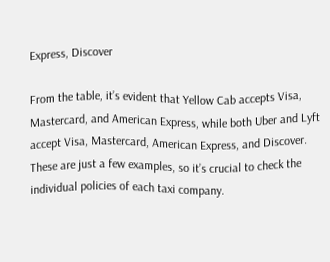Express, Discover

From the table, it’s evident that Yellow Cab accepts Visa, Mastercard, and American Express, while both Uber and Lyft accept Visa, Mastercard, American Express, and Discover. These are just a few examples, so it’s crucial to check the individual policies of each taxi company.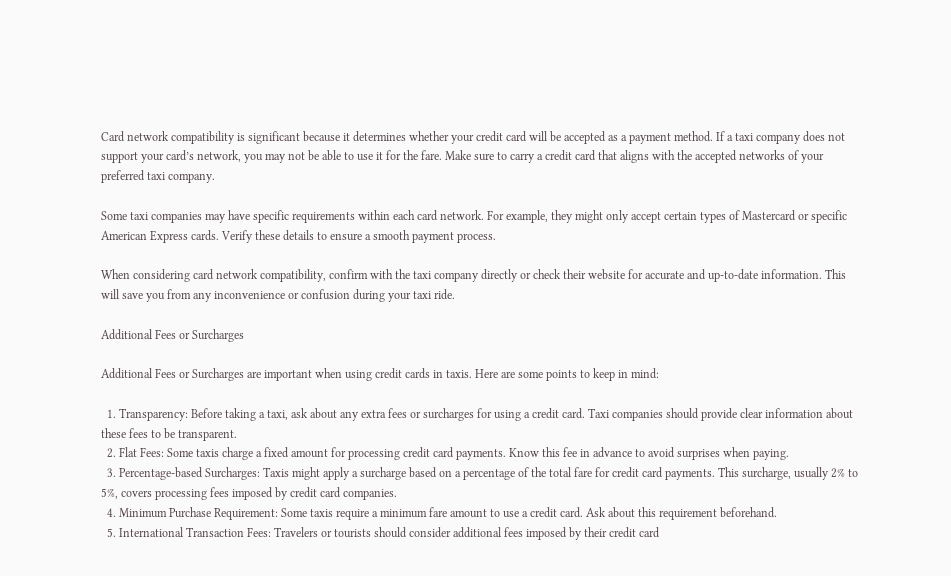Card network compatibility is significant because it determines whether your credit card will be accepted as a payment method. If a taxi company does not support your card’s network, you may not be able to use it for the fare. Make sure to carry a credit card that aligns with the accepted networks of your preferred taxi company.

Some taxi companies may have specific requirements within each card network. For example, they might only accept certain types of Mastercard or specific American Express cards. Verify these details to ensure a smooth payment process.

When considering card network compatibility, confirm with the taxi company directly or check their website for accurate and up-to-date information. This will save you from any inconvenience or confusion during your taxi ride.

Additional Fees or Surcharges

Additional Fees or Surcharges are important when using credit cards in taxis. Here are some points to keep in mind:

  1. Transparency: Before taking a taxi, ask about any extra fees or surcharges for using a credit card. Taxi companies should provide clear information about these fees to be transparent.
  2. Flat Fees: Some taxis charge a fixed amount for processing credit card payments. Know this fee in advance to avoid surprises when paying.
  3. Percentage-based Surcharges: Taxis might apply a surcharge based on a percentage of the total fare for credit card payments. This surcharge, usually 2% to 5%, covers processing fees imposed by credit card companies.
  4. Minimum Purchase Requirement: Some taxis require a minimum fare amount to use a credit card. Ask about this requirement beforehand.
  5. International Transaction Fees: Travelers or tourists should consider additional fees imposed by their credit card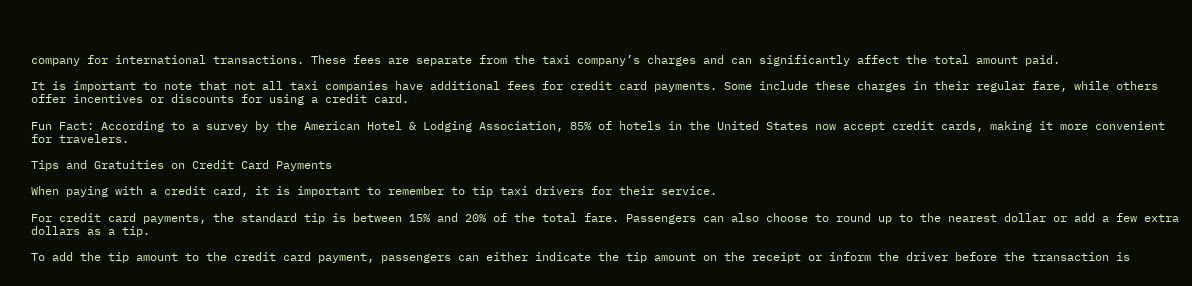company for international transactions. These fees are separate from the taxi company’s charges and can significantly affect the total amount paid.

It is important to note that not all taxi companies have additional fees for credit card payments. Some include these charges in their regular fare, while others offer incentives or discounts for using a credit card.

Fun Fact: According to a survey by the American Hotel & Lodging Association, 85% of hotels in the United States now accept credit cards, making it more convenient for travelers.

Tips and Gratuities on Credit Card Payments

When paying with a credit card, it is important to remember to tip taxi drivers for their service.

For credit card payments, the standard tip is between 15% and 20% of the total fare. Passengers can also choose to round up to the nearest dollar or add a few extra dollars as a tip.

To add the tip amount to the credit card payment, passengers can either indicate the tip amount on the receipt or inform the driver before the transaction is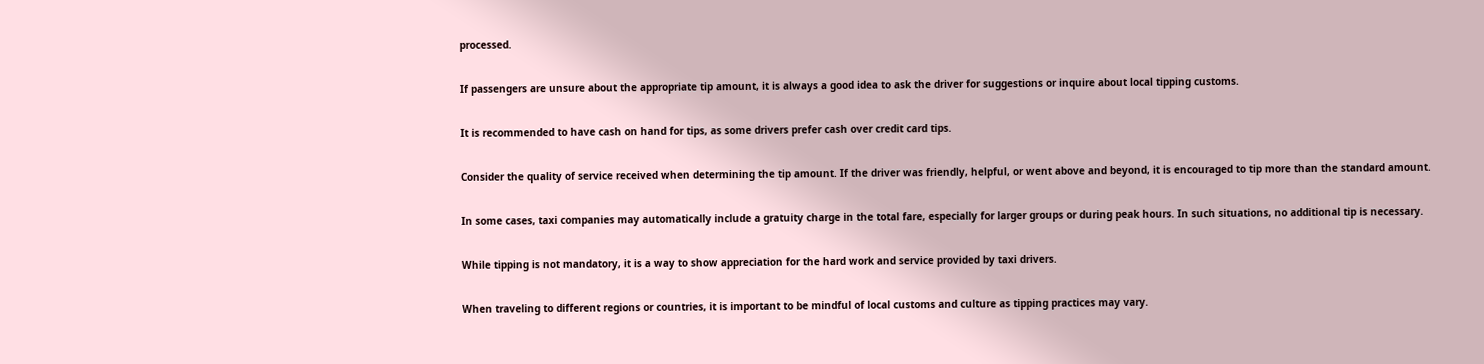processed.

If passengers are unsure about the appropriate tip amount, it is always a good idea to ask the driver for suggestions or inquire about local tipping customs.

It is recommended to have cash on hand for tips, as some drivers prefer cash over credit card tips.

Consider the quality of service received when determining the tip amount. If the driver was friendly, helpful, or went above and beyond, it is encouraged to tip more than the standard amount.

In some cases, taxi companies may automatically include a gratuity charge in the total fare, especially for larger groups or during peak hours. In such situations, no additional tip is necessary.

While tipping is not mandatory, it is a way to show appreciation for the hard work and service provided by taxi drivers.

When traveling to different regions or countries, it is important to be mindful of local customs and culture as tipping practices may vary.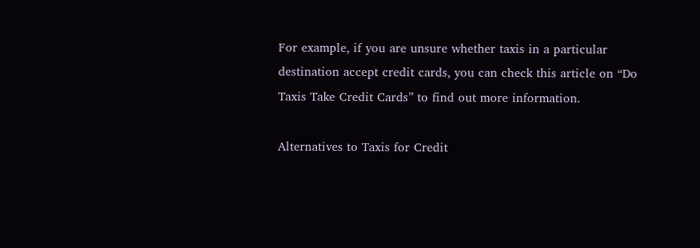For example, if you are unsure whether taxis in a particular destination accept credit cards, you can check this article on “Do Taxis Take Credit Cards” to find out more information.

Alternatives to Taxis for Credit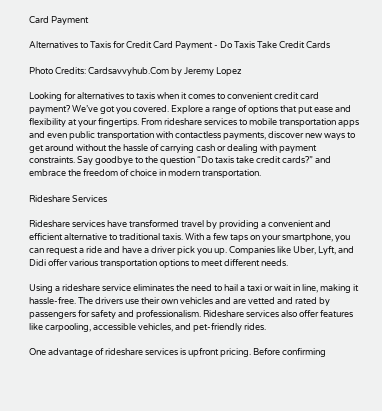Card Payment

Alternatives to Taxis for Credit Card Payment - Do Taxis Take Credit Cards

Photo Credits: Cardsavvyhub.Com by Jeremy Lopez

Looking for alternatives to taxis when it comes to convenient credit card payment? We’ve got you covered. Explore a range of options that put ease and flexibility at your fingertips. From rideshare services to mobile transportation apps and even public transportation with contactless payments, discover new ways to get around without the hassle of carrying cash or dealing with payment constraints. Say goodbye to the question “Do taxis take credit cards?” and embrace the freedom of choice in modern transportation.

Rideshare Services

Rideshare services have transformed travel by providing a convenient and efficient alternative to traditional taxis. With a few taps on your smartphone, you can request a ride and have a driver pick you up. Companies like Uber, Lyft, and Didi offer various transportation options to meet different needs.

Using a rideshare service eliminates the need to hail a taxi or wait in line, making it hassle-free. The drivers use their own vehicles and are vetted and rated by passengers for safety and professionalism. Rideshare services also offer features like carpooling, accessible vehicles, and pet-friendly rides.

One advantage of rideshare services is upfront pricing. Before confirming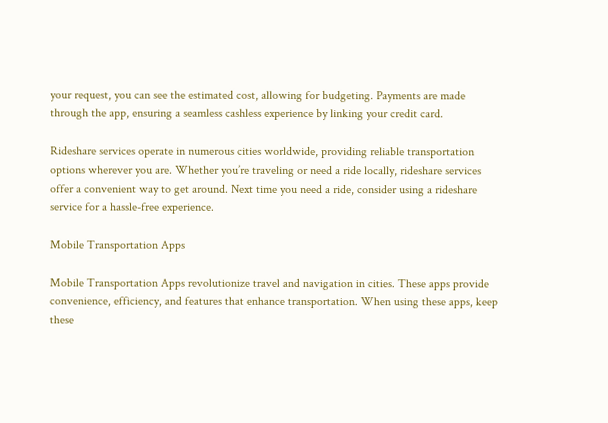your request, you can see the estimated cost, allowing for budgeting. Payments are made through the app, ensuring a seamless cashless experience by linking your credit card.

Rideshare services operate in numerous cities worldwide, providing reliable transportation options wherever you are. Whether you’re traveling or need a ride locally, rideshare services offer a convenient way to get around. Next time you need a ride, consider using a rideshare service for a hassle-free experience.

Mobile Transportation Apps

Mobile Transportation Apps revolutionize travel and navigation in cities. These apps provide convenience, efficiency, and features that enhance transportation. When using these apps, keep these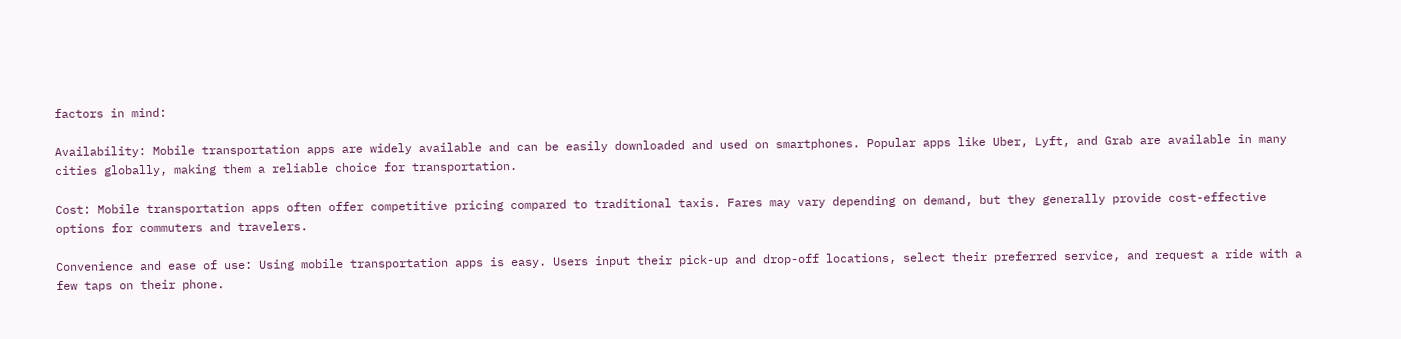factors in mind:

Availability: Mobile transportation apps are widely available and can be easily downloaded and used on smartphones. Popular apps like Uber, Lyft, and Grab are available in many cities globally, making them a reliable choice for transportation.

Cost: Mobile transportation apps often offer competitive pricing compared to traditional taxis. Fares may vary depending on demand, but they generally provide cost-effective options for commuters and travelers.

Convenience and ease of use: Using mobile transportation apps is easy. Users input their pick-up and drop-off locations, select their preferred service, and request a ride with a few taps on their phone.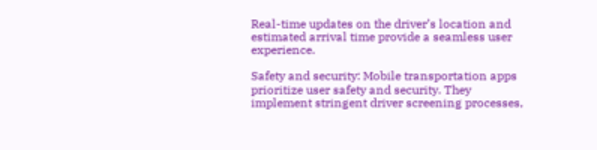Real-time updates on the driver’s location and estimated arrival time provide a seamless user experience.

Safety and security: Mobile transportation apps prioritize user safety and security. They implement stringent driver screening processes,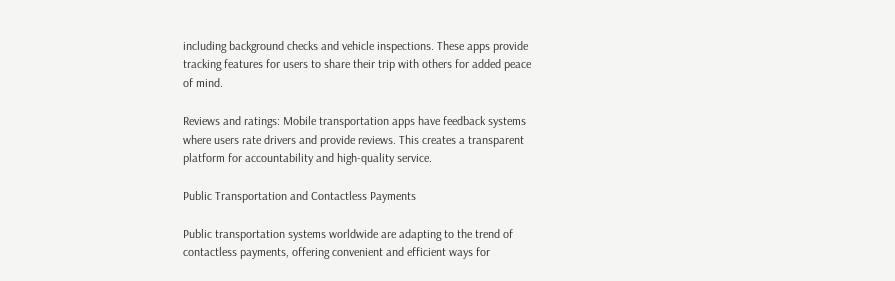including background checks and vehicle inspections. These apps provide tracking features for users to share their trip with others for added peace of mind.

Reviews and ratings: Mobile transportation apps have feedback systems where users rate drivers and provide reviews. This creates a transparent platform for accountability and high-quality service.

Public Transportation and Contactless Payments

Public transportation systems worldwide are adapting to the trend of contactless payments, offering convenient and efficient ways for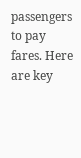passengers to pay fares. Here are key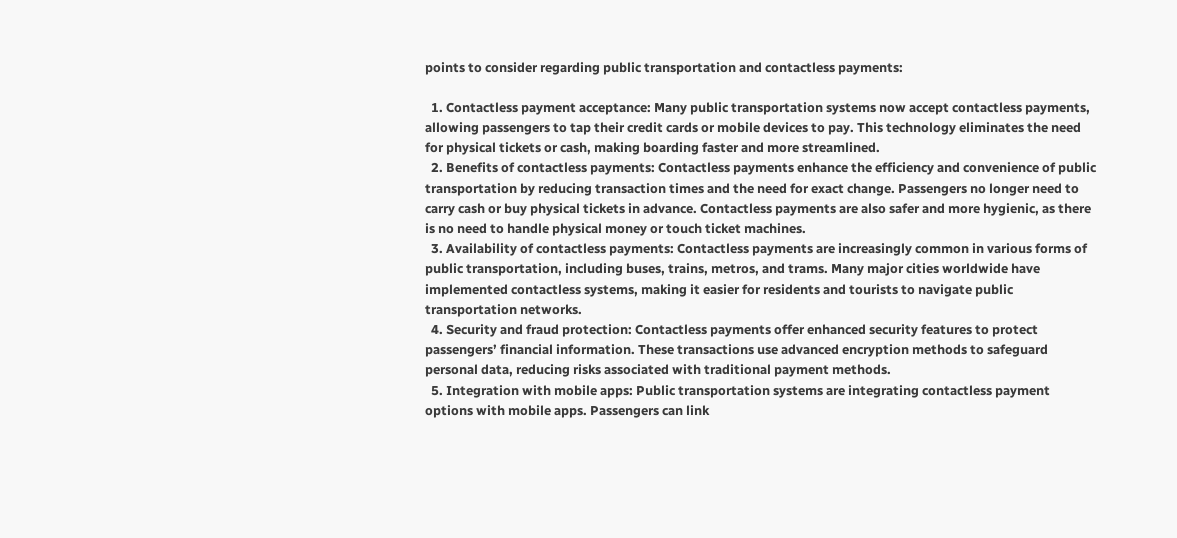points to consider regarding public transportation and contactless payments:

  1. Contactless payment acceptance: Many public transportation systems now accept contactless payments, allowing passengers to tap their credit cards or mobile devices to pay. This technology eliminates the need for physical tickets or cash, making boarding faster and more streamlined.
  2. Benefits of contactless payments: Contactless payments enhance the efficiency and convenience of public transportation by reducing transaction times and the need for exact change. Passengers no longer need to carry cash or buy physical tickets in advance. Contactless payments are also safer and more hygienic, as there is no need to handle physical money or touch ticket machines.
  3. Availability of contactless payments: Contactless payments are increasingly common in various forms of public transportation, including buses, trains, metros, and trams. Many major cities worldwide have implemented contactless systems, making it easier for residents and tourists to navigate public transportation networks.
  4. Security and fraud protection: Contactless payments offer enhanced security features to protect passengers’ financial information. These transactions use advanced encryption methods to safeguard personal data, reducing risks associated with traditional payment methods.
  5. Integration with mobile apps: Public transportation systems are integrating contactless payment options with mobile apps. Passengers can link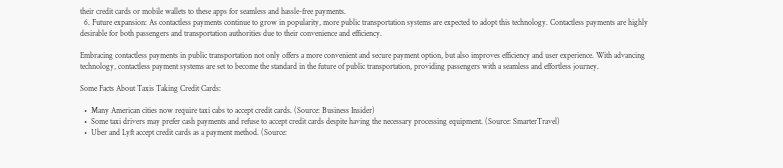their credit cards or mobile wallets to these apps for seamless and hassle-free payments.
  6. Future expansion: As contactless payments continue to grow in popularity, more public transportation systems are expected to adopt this technology. Contactless payments are highly desirable for both passengers and transportation authorities due to their convenience and efficiency.

Embracing contactless payments in public transportation not only offers a more convenient and secure payment option, but also improves efficiency and user experience. With advancing technology, contactless payment systems are set to become the standard in the future of public transportation, providing passengers with a seamless and effortless journey.

Some Facts About Taxis Taking Credit Cards:

  •  Many American cities now require taxi cabs to accept credit cards. (Source: Business Insider)
  •  Some taxi drivers may prefer cash payments and refuse to accept credit cards despite having the necessary processing equipment. (Source: SmarterTravel)
  •  Uber and Lyft accept credit cards as a payment method. (Source: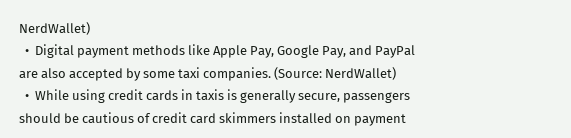NerdWallet)
  •  Digital payment methods like Apple Pay, Google Pay, and PayPal are also accepted by some taxi companies. (Source: NerdWallet)
  •  While using credit cards in taxis is generally secure, passengers should be cautious of credit card skimmers installed on payment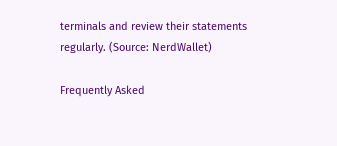terminals and review their statements regularly. (Source: NerdWallet)

Frequently Asked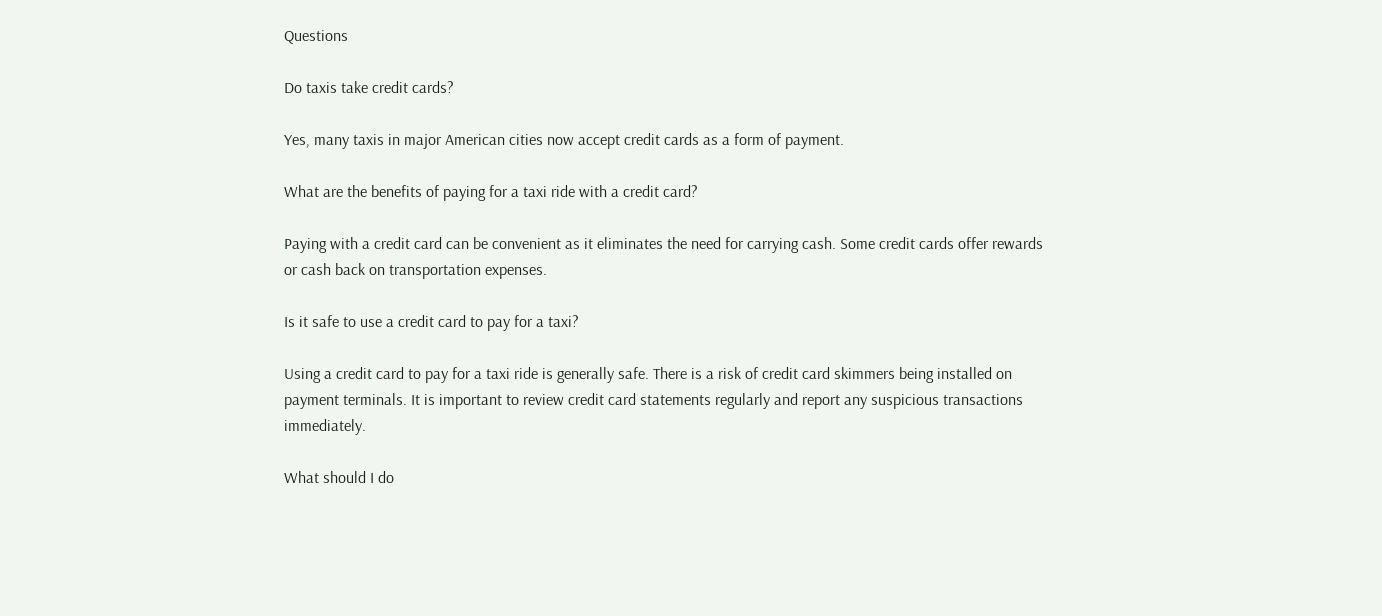Questions

Do taxis take credit cards?

Yes, many taxis in major American cities now accept credit cards as a form of payment.

What are the benefits of paying for a taxi ride with a credit card?

Paying with a credit card can be convenient as it eliminates the need for carrying cash. Some credit cards offer rewards or cash back on transportation expenses.

Is it safe to use a credit card to pay for a taxi?

Using a credit card to pay for a taxi ride is generally safe. There is a risk of credit card skimmers being installed on payment terminals. It is important to review credit card statements regularly and report any suspicious transactions immediately.

What should I do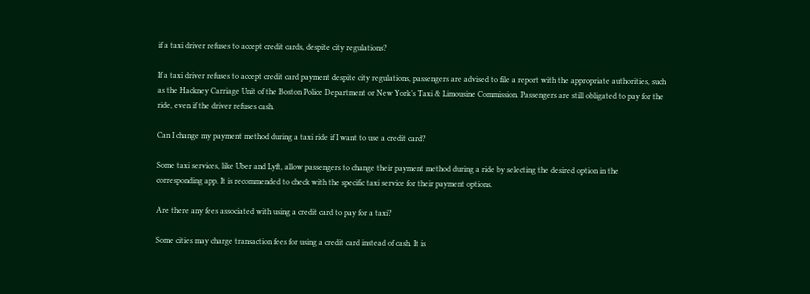if a taxi driver refuses to accept credit cards, despite city regulations?

If a taxi driver refuses to accept credit card payment despite city regulations, passengers are advised to file a report with the appropriate authorities, such as the Hackney Carriage Unit of the Boston Police Department or New York’s Taxi & Limousine Commission. Passengers are still obligated to pay for the ride, even if the driver refuses cash.

Can I change my payment method during a taxi ride if I want to use a credit card?

Some taxi services, like Uber and Lyft, allow passengers to change their payment method during a ride by selecting the desired option in the corresponding app. It is recommended to check with the specific taxi service for their payment options.

Are there any fees associated with using a credit card to pay for a taxi?

Some cities may charge transaction fees for using a credit card instead of cash. It is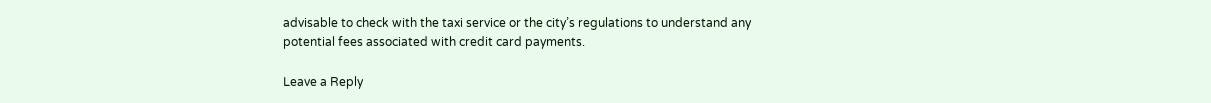advisable to check with the taxi service or the city’s regulations to understand any potential fees associated with credit card payments.

Leave a Reply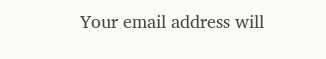Your email address will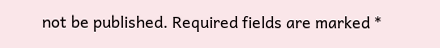not be published. Required fields are marked *